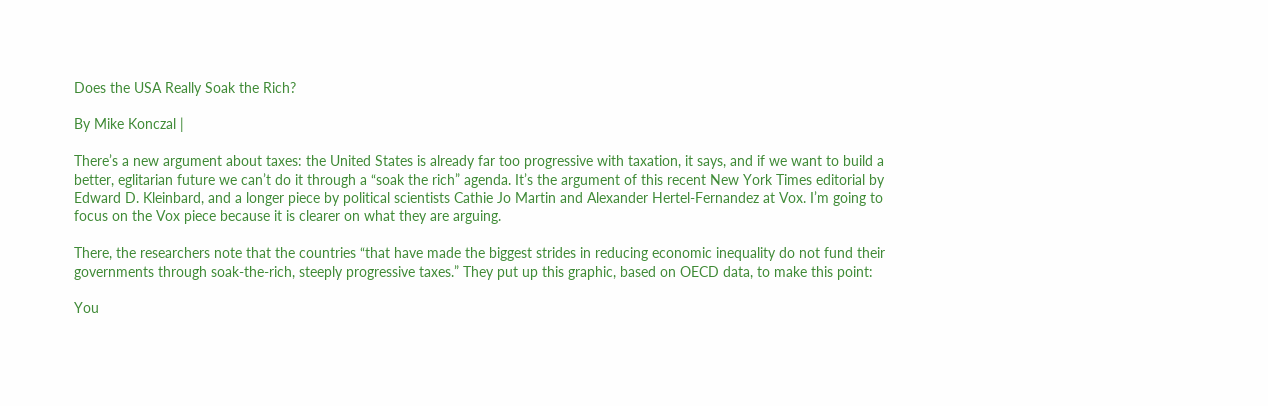Does the USA Really Soak the Rich?

By Mike Konczal |

There’s a new argument about taxes: the United States is already far too progressive with taxation, it says, and if we want to build a better, eglitarian future we can’t do it through a “soak the rich” agenda. It’s the argument of this recent New York Times editorial by Edward D. Kleinbard, and a longer piece by political scientists Cathie Jo Martin and Alexander Hertel-Fernandez at Vox. I’m going to focus on the Vox piece because it is clearer on what they are arguing.

There, the researchers note that the countries “that have made the biggest strides in reducing economic inequality do not fund their governments through soak-the-rich, steeply progressive taxes.” They put up this graphic, based on OECD data, to make this point:

You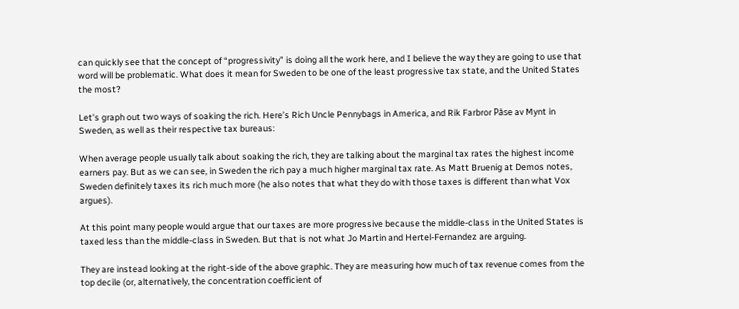can quickly see that the concept of “progressivity” is doing all the work here, and I believe the way they are going to use that word will be problematic. What does it mean for Sweden to be one of the least progressive tax state, and the United States the most?

Let’s graph out two ways of soaking the rich. Here’s Rich Uncle Pennybags in America, and Rik Farbror Påse av Mynt in Sweden, as well as their respective tax bureaus:

When average people usually talk about soaking the rich, they are talking about the marginal tax rates the highest income earners pay. But as we can see, in Sweden the rich pay a much higher marginal tax rate. As Matt Bruenig at Demos notes, Sweden definitely taxes its rich much more (he also notes that what they do with those taxes is different than what Vox argues).

At this point many people would argue that our taxes are more progressive because the middle-class in the United States is taxed less than the middle-class in Sweden. But that is not what Jo Martin and Hertel-Fernandez are arguing.

They are instead looking at the right-side of the above graphic. They are measuring how much of tax revenue comes from the top decile (or, alternatively, the concentration coefficient of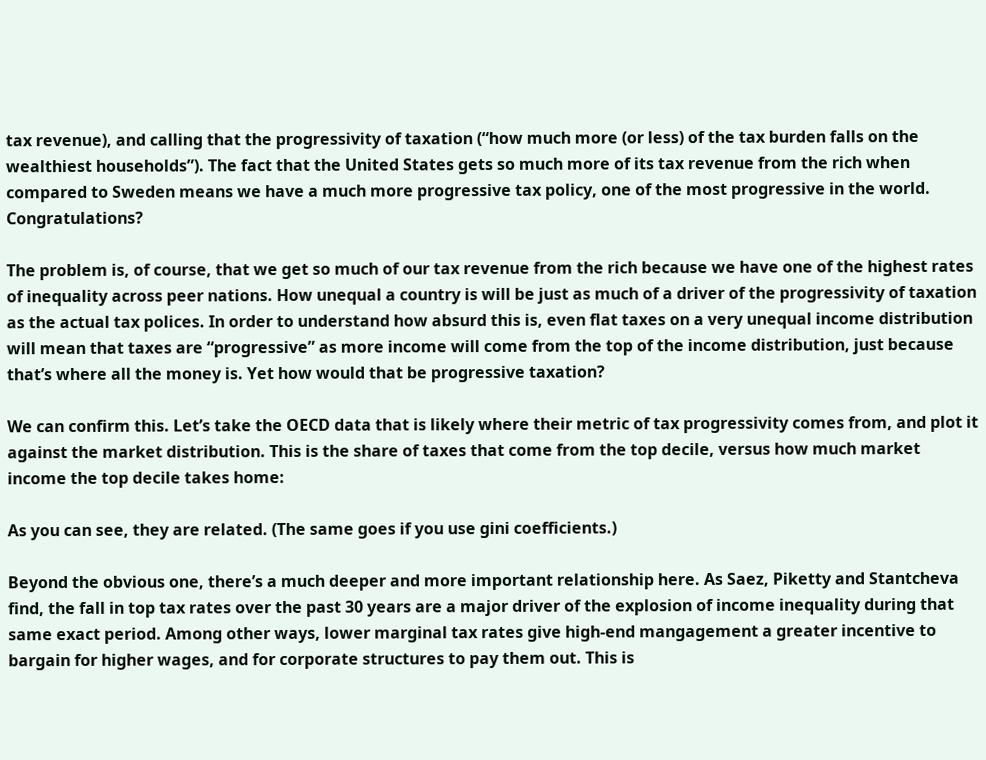tax revenue), and calling that the progressivity of taxation (“how much more (or less) of the tax burden falls on the wealthiest households”). The fact that the United States gets so much more of its tax revenue from the rich when compared to Sweden means we have a much more progressive tax policy, one of the most progressive in the world. Congratulations?

The problem is, of course, that we get so much of our tax revenue from the rich because we have one of the highest rates of inequality across peer nations. How unequal a country is will be just as much of a driver of the progressivity of taxation as the actual tax polices. In order to understand how absurd this is, even flat taxes on a very unequal income distribution will mean that taxes are “progressive” as more income will come from the top of the income distribution, just because that’s where all the money is. Yet how would that be progressive taxation?

We can confirm this. Let’s take the OECD data that is likely where their metric of tax progressivity comes from, and plot it against the market distribution. This is the share of taxes that come from the top decile, versus how much market income the top decile takes home:

As you can see, they are related. (The same goes if you use gini coefficients.)

Beyond the obvious one, there’s a much deeper and more important relationship here. As Saez, Piketty and Stantcheva find, the fall in top tax rates over the past 30 years are a major driver of the explosion of income inequality during that same exact period. Among other ways, lower marginal tax rates give high-end mangagement a greater incentive to bargain for higher wages, and for corporate structures to pay them out. This is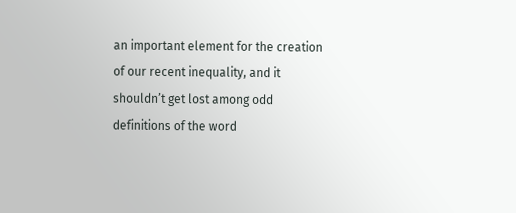an important element for the creation of our recent inequality, and it shouldn’t get lost among odd definitions of the word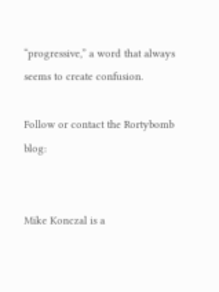“progressive,” a word that always seems to create confusion.

Follow or contact the Rortybomb blog:


Mike Konczal is a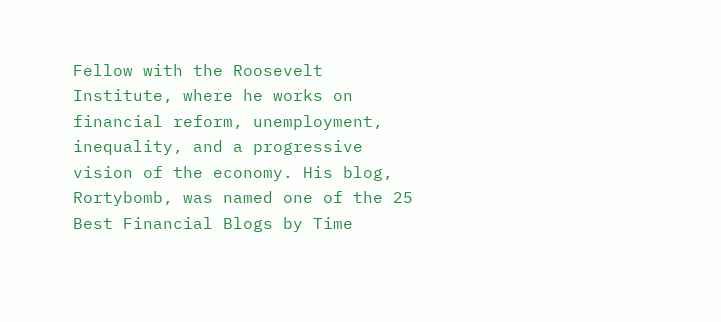Fellow with the Roosevelt Institute, where he works on financial reform, unemployment, inequality, and a progressive vision of the economy. His blog, Rortybomb, was named one of the 25 Best Financial Blogs by Time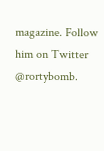magazine. Follow him on Twitter @rortybomb.